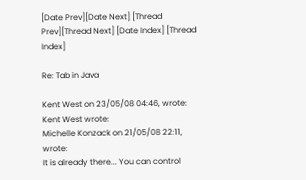[Date Prev][Date Next] [Thread Prev][Thread Next] [Date Index] [Thread Index]

Re: Tab in Java

Kent West on 23/05/08 04:46, wrote:
Kent West wrote:
Michelle Konzack on 21/05/08 22:11, wrote:
It is already there... You can control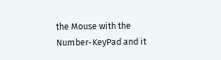the Mouse with the
Number-KeyPad and it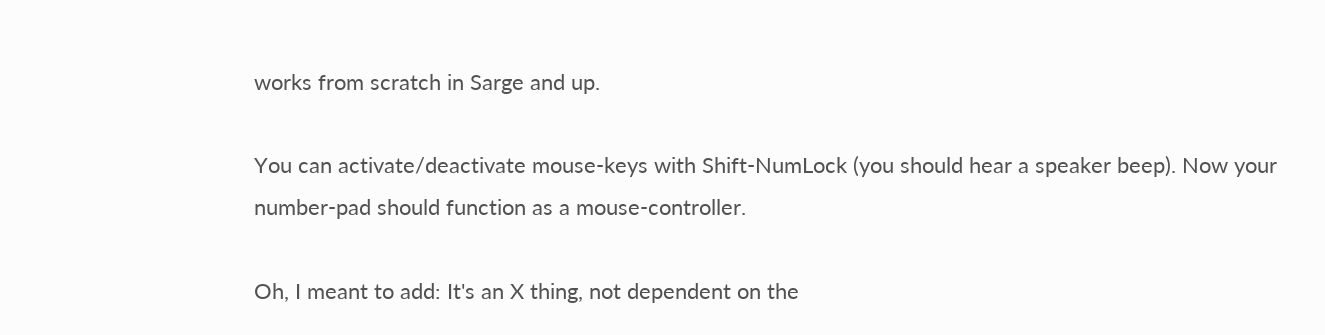works from scratch in Sarge and up.

You can activate/deactivate mouse-keys with Shift-NumLock (you should hear a speaker beep). Now your number-pad should function as a mouse-controller.

Oh, I meant to add: It's an X thing, not dependent on the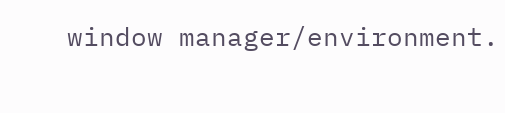window manager/environment.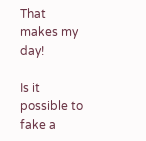That makes my day!

Is it possible to fake a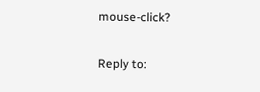mouse-click?

Reply to: